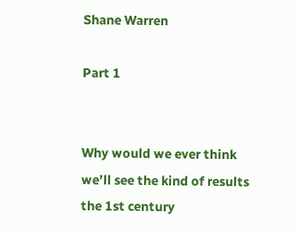Shane Warren

Part 1


Why would we ever think we’ll see the kind of results the 1st century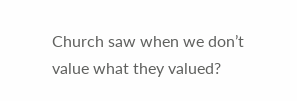Church saw when we don’t value what they valued?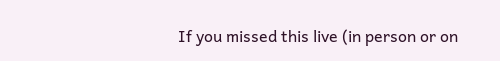If you missed this live (in person or on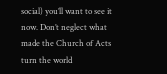social) you’ll want to see it now. Don’t neglect what made the Church of Acts turn the world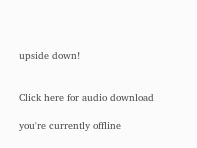upside down!


Click here for audio download

you're currently offline